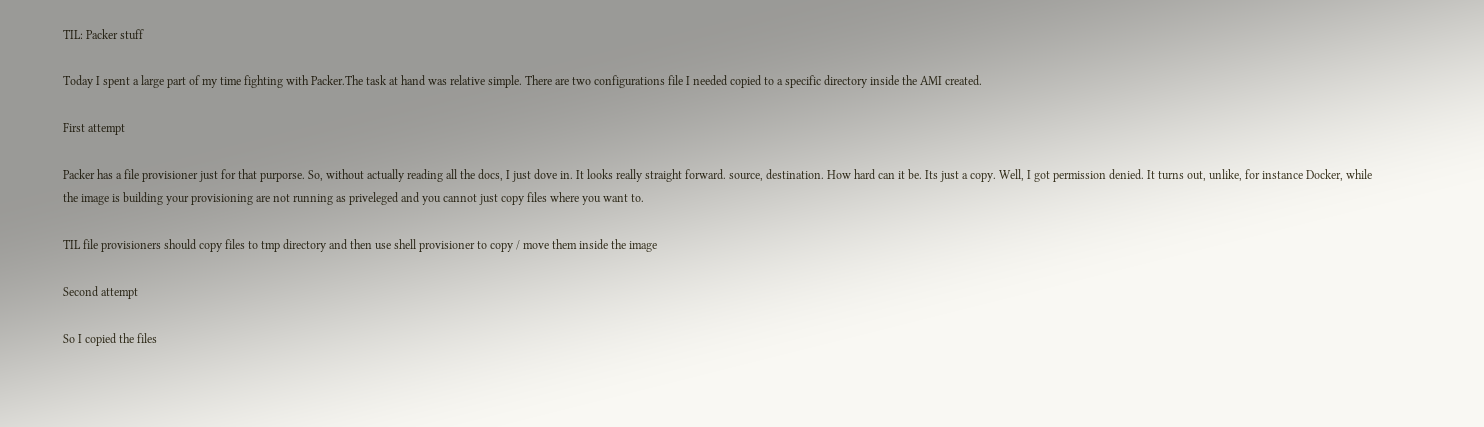TIL: Packer stuff

Today I spent a large part of my time fighting with Packer.The task at hand was relative simple. There are two configurations file I needed copied to a specific directory inside the AMI created.

First attempt

Packer has a file provisioner just for that purporse. So, without actually reading all the docs, I just dove in. It looks really straight forward. source, destination. How hard can it be. Its just a copy. Well, I got permission denied. It turns out, unlike, for instance Docker, while the image is building your provisioning are not running as priveleged and you cannot just copy files where you want to.

TIL file provisioners should copy files to tmp directory and then use shell provisioner to copy / move them inside the image

Second attempt

So I copied the files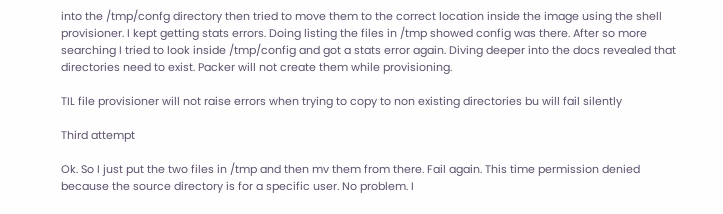into the /tmp/confg directory then tried to move them to the correct location inside the image using the shell provisioner. I kept getting stats errors. Doing listing the files in /tmp showed config was there. After so more searching I tried to look inside /tmp/config and got a stats error again. Diving deeper into the docs revealed that directories need to exist. Packer will not create them while provisioning.

TIL file provisioner will not raise errors when trying to copy to non existing directories bu will fail silently

Third attempt

Ok. So I just put the two files in /tmp and then mv them from there. Fail again. This time permission denied because the source directory is for a specific user. No problem. I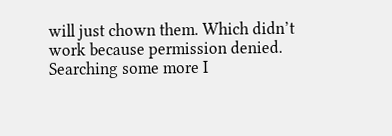will just chown them. Which didn’t work because permission denied. Searching some more I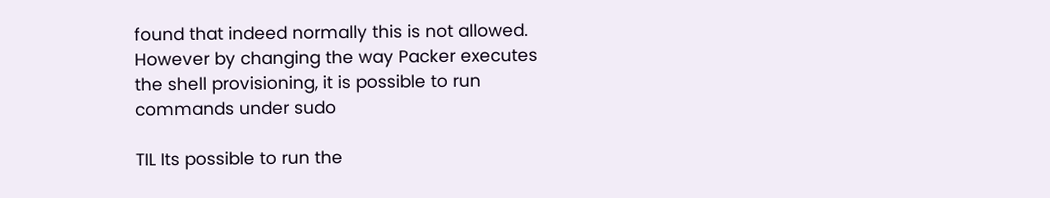found that indeed normally this is not allowed. However by changing the way Packer executes the shell provisioning, it is possible to run commands under sudo

TIL Its possible to run the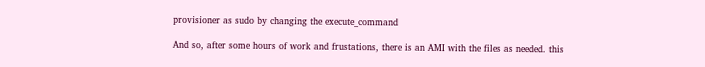provisioner as sudo by changing the execute_command

And so, after some hours of work and frustations, there is an AMI with the files as needed. this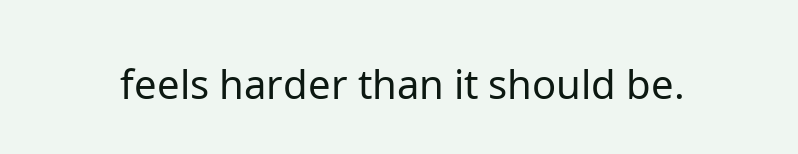feels harder than it should be.